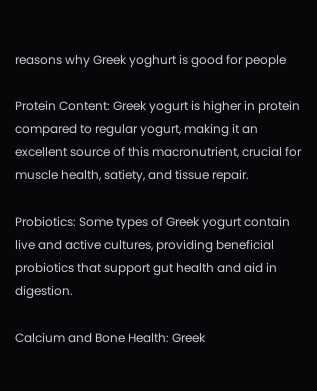reasons why Greek yoghurt is good for people

Protein Content: Greek yogurt is higher in protein compared to regular yogurt, making it an excellent source of this macronutrient, crucial for muscle health, satiety, and tissue repair.

Probiotics: Some types of Greek yogurt contain live and active cultures, providing beneficial probiotics that support gut health and aid in digestion.

Calcium and Bone Health: Greek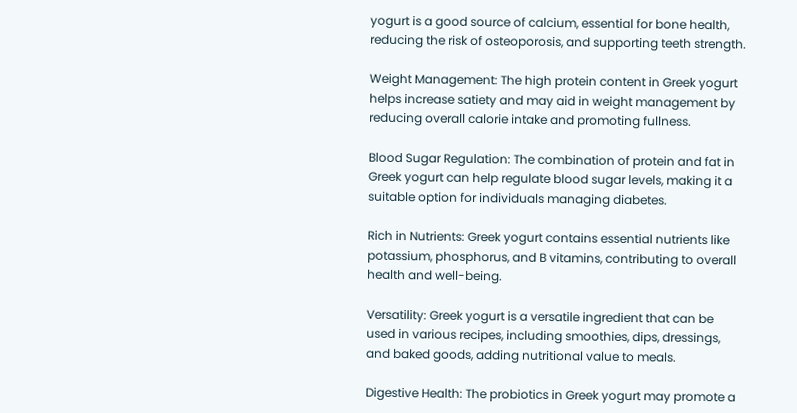yogurt is a good source of calcium, essential for bone health, reducing the risk of osteoporosis, and supporting teeth strength.

Weight Management: The high protein content in Greek yogurt helps increase satiety and may aid in weight management by reducing overall calorie intake and promoting fullness.

Blood Sugar Regulation: The combination of protein and fat in Greek yogurt can help regulate blood sugar levels, making it a suitable option for individuals managing diabetes.

Rich in Nutrients: Greek yogurt contains essential nutrients like potassium, phosphorus, and B vitamins, contributing to overall health and well-being.

Versatility: Greek yogurt is a versatile ingredient that can be used in various recipes, including smoothies, dips, dressings, and baked goods, adding nutritional value to meals.

Digestive Health: The probiotics in Greek yogurt may promote a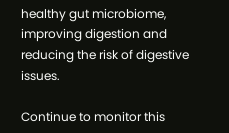healthy gut microbiome, improving digestion and reducing the risk of digestive issues.

Continue to monitor this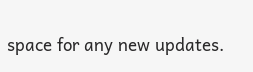space for any new updates.